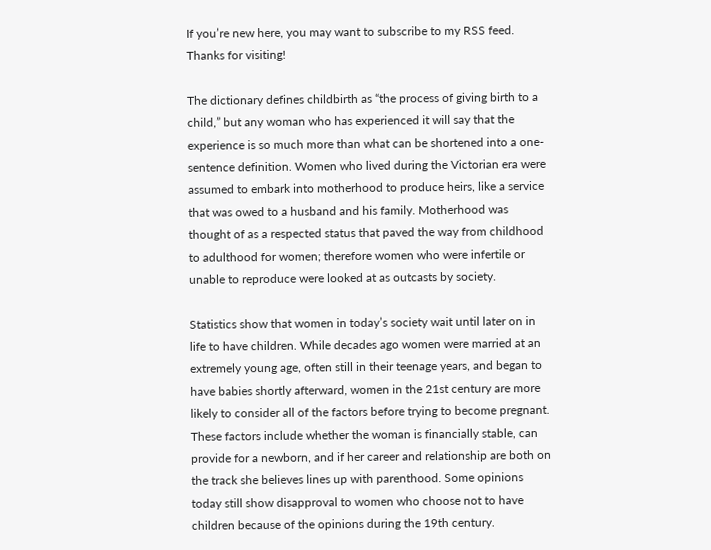If you’re new here, you may want to subscribe to my RSS feed. Thanks for visiting!

The dictionary defines childbirth as “the process of giving birth to a child,” but any woman who has experienced it will say that the experience is so much more than what can be shortened into a one-sentence definition. Women who lived during the Victorian era were assumed to embark into motherhood to produce heirs, like a service that was owed to a husband and his family. Motherhood was thought of as a respected status that paved the way from childhood to adulthood for women; therefore women who were infertile or unable to reproduce were looked at as outcasts by society.

Statistics show that women in today’s society wait until later on in life to have children. While decades ago women were married at an extremely young age, often still in their teenage years, and began to have babies shortly afterward, women in the 21st century are more likely to consider all of the factors before trying to become pregnant. These factors include whether the woman is financially stable, can provide for a newborn, and if her career and relationship are both on the track she believes lines up with parenthood. Some opinions today still show disapproval to women who choose not to have children because of the opinions during the 19th century.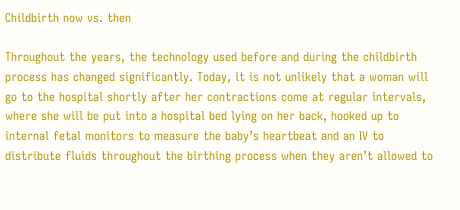Childbirth now vs. then

Throughout the years, the technology used before and during the childbirth process has changed significantly. Today, it is not unlikely that a woman will go to the hospital shortly after her contractions come at regular intervals, where she will be put into a hospital bed lying on her back, hooked up to internal fetal monitors to measure the baby’s heartbeat and an IV to distribute fluids throughout the birthing process when they aren’t allowed to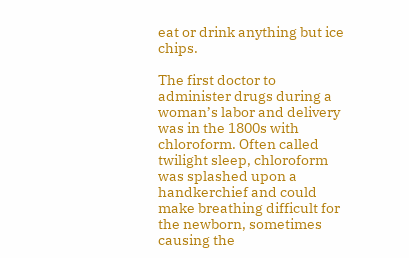eat or drink anything but ice chips.

The first doctor to administer drugs during a woman’s labor and delivery was in the 1800s with chloroform. Often called twilight sleep, chloroform was splashed upon a handkerchief and could make breathing difficult for the newborn, sometimes causing the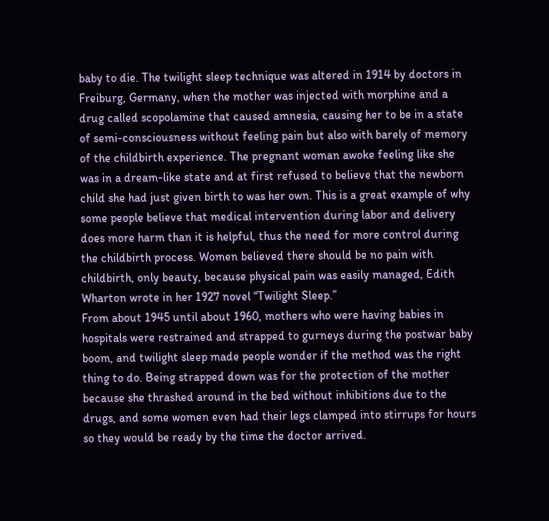baby to die. The twilight sleep technique was altered in 1914 by doctors in Freiburg, Germany, when the mother was injected with morphine and a drug called scopolamine that caused amnesia, causing her to be in a state of semi-consciousness without feeling pain but also with barely of memory of the childbirth experience. The pregnant woman awoke feeling like she was in a dream-like state and at first refused to believe that the newborn child she had just given birth to was her own. This is a great example of why some people believe that medical intervention during labor and delivery does more harm than it is helpful, thus the need for more control during the childbirth process. Women believed there should be no pain with childbirth, only beauty, because physical pain was easily managed, Edith Wharton wrote in her 1927 novel “Twilight Sleep.”
From about 1945 until about 1960, mothers who were having babies in hospitals were restrained and strapped to gurneys during the postwar baby boom, and twilight sleep made people wonder if the method was the right thing to do. Being strapped down was for the protection of the mother because she thrashed around in the bed without inhibitions due to the drugs, and some women even had their legs clamped into stirrups for hours so they would be ready by the time the doctor arrived.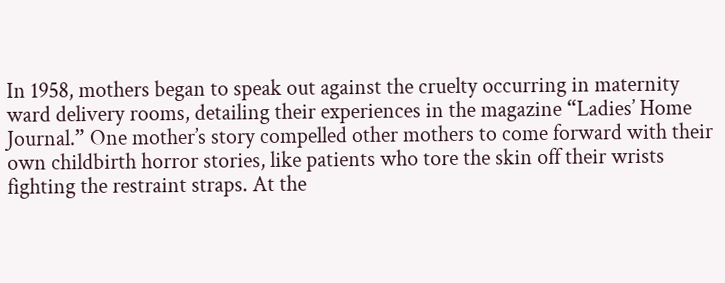In 1958, mothers began to speak out against the cruelty occurring in maternity ward delivery rooms, detailing their experiences in the magazine “Ladies’ Home Journal.” One mother’s story compelled other mothers to come forward with their own childbirth horror stories, like patients who tore the skin off their wrists fighting the restraint straps. At the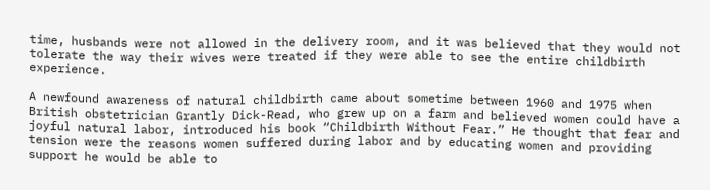time, husbands were not allowed in the delivery room, and it was believed that they would not tolerate the way their wives were treated if they were able to see the entire childbirth experience.

A newfound awareness of natural childbirth came about sometime between 1960 and 1975 when British obstetrician Grantly Dick-Read, who grew up on a farm and believed women could have a joyful natural labor, introduced his book “Childbirth Without Fear.” He thought that fear and tension were the reasons women suffered during labor and by educating women and providing support he would be able to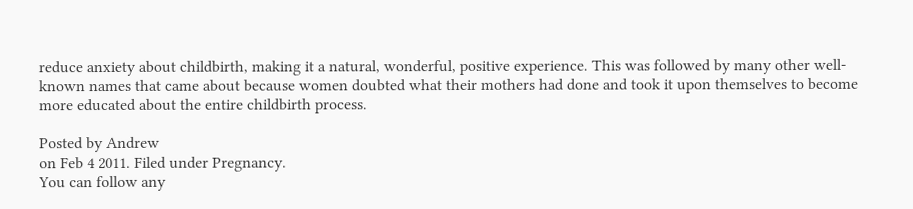reduce anxiety about childbirth, making it a natural, wonderful, positive experience. This was followed by many other well-known names that came about because women doubted what their mothers had done and took it upon themselves to become more educated about the entire childbirth process.

Posted by Andrew
on Feb 4 2011. Filed under Pregnancy.
You can follow any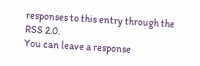responses to this entry through the RSS 2.0.
You can leave a response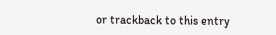or trackback to this entry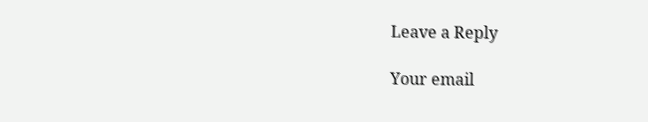Leave a Reply

Your email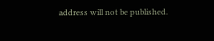address will not be published.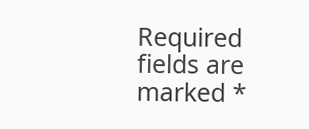Required fields are marked *